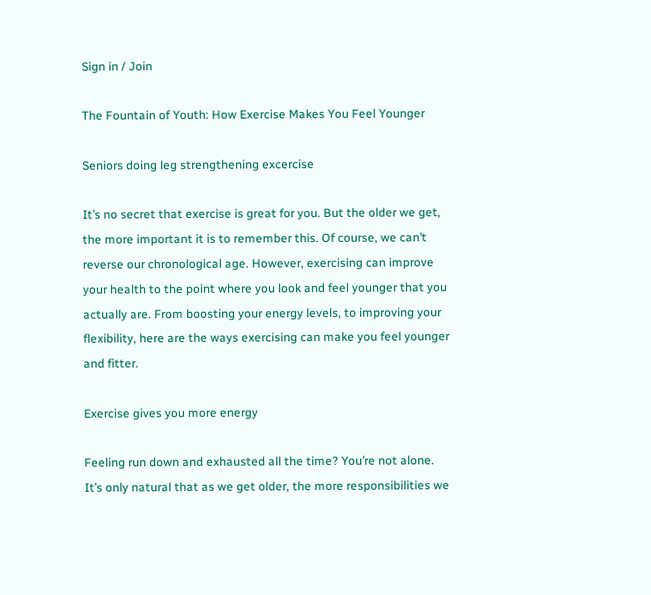Sign in / Join

The Fountain of Youth: How Exercise Makes You Feel Younger

Seniors doing leg strengthening excercise

It’s no secret that exercise is great for you. But the older we get, the more important it is to remember this. Of course, we can’t reverse our chronological age. However, exercising can improve your health to the point where you look and feel younger that you actually are. From boosting your energy levels, to improving your flexibility, here are the ways exercising can make you feel younger and fitter.

Exercise gives you more energy

Feeling run down and exhausted all the time? You’re not alone. It’s only natural that as we get older, the more responsibilities we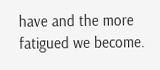have and the more fatigued we become.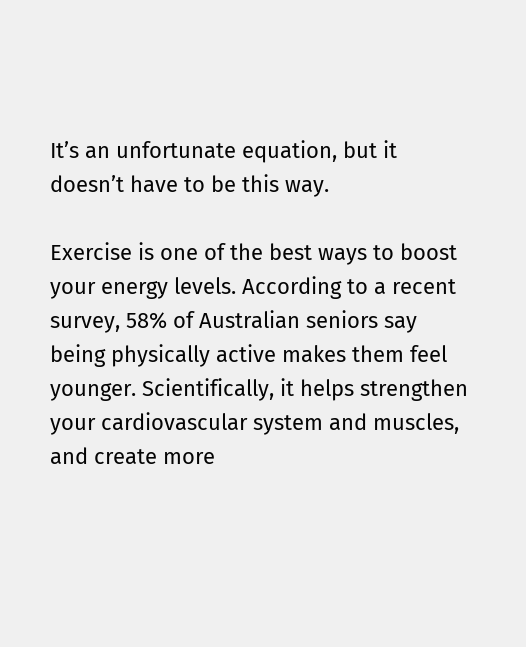It’s an unfortunate equation, but it doesn’t have to be this way.

Exercise is one of the best ways to boost your energy levels. According to a recent survey, 58% of Australian seniors say being physically active makes them feel younger. Scientifically, it helps strengthen your cardiovascular system and muscles, and create more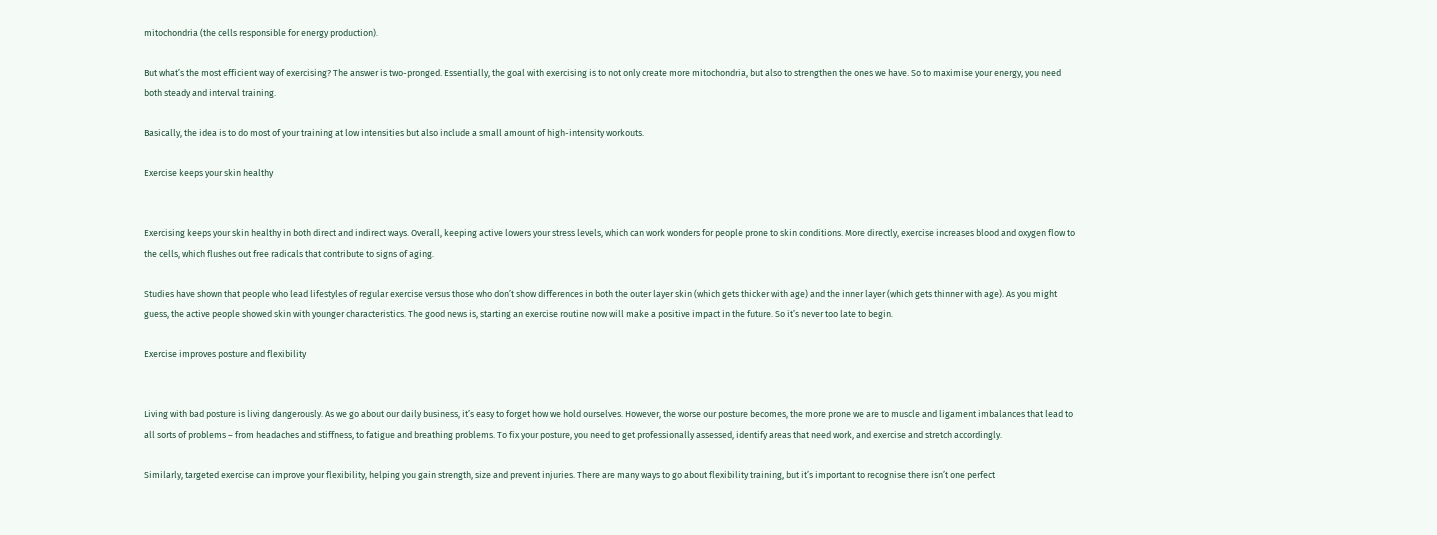mitochondria (the cells responsible for energy production).

But what’s the most efficient way of exercising? The answer is two-pronged. Essentially, the goal with exercising is to not only create more mitochondria, but also to strengthen the ones we have. So to maximise your energy, you need both steady and interval training.

Basically, the idea is to do most of your training at low intensities but also include a small amount of high-intensity workouts.

Exercise keeps your skin healthy


Exercising keeps your skin healthy in both direct and indirect ways. Overall, keeping active lowers your stress levels, which can work wonders for people prone to skin conditions. More directly, exercise increases blood and oxygen flow to the cells, which flushes out free radicals that contribute to signs of aging.

Studies have shown that people who lead lifestyles of regular exercise versus those who don’t show differences in both the outer layer skin (which gets thicker with age) and the inner layer (which gets thinner with age). As you might guess, the active people showed skin with younger characteristics. The good news is, starting an exercise routine now will make a positive impact in the future. So it’s never too late to begin.

Exercise improves posture and flexibility


Living with bad posture is living dangerously. As we go about our daily business, it’s easy to forget how we hold ourselves. However, the worse our posture becomes, the more prone we are to muscle and ligament imbalances that lead to all sorts of problems – from headaches and stiffness, to fatigue and breathing problems. To fix your posture, you need to get professionally assessed, identify areas that need work, and exercise and stretch accordingly.

Similarly, targeted exercise can improve your flexibility, helping you gain strength, size and prevent injuries. There are many ways to go about flexibility training, but it’s important to recognise there isn’t one perfect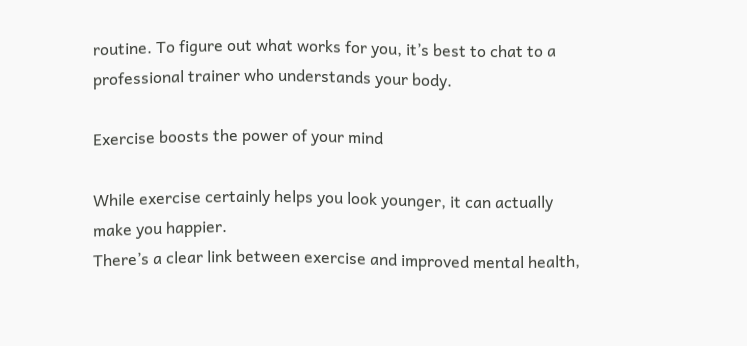routine. To figure out what works for you, it’s best to chat to a professional trainer who understands your body.

Exercise boosts the power of your mind

While exercise certainly helps you look younger, it can actually make you happier.
There’s a clear link between exercise and improved mental health,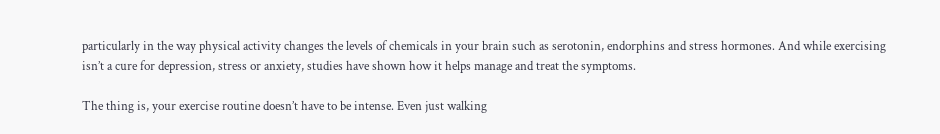particularly in the way physical activity changes the levels of chemicals in your brain such as serotonin, endorphins and stress hormones. And while exercising isn’t a cure for depression, stress or anxiety, studies have shown how it helps manage and treat the symptoms.

The thing is, your exercise routine doesn’t have to be intense. Even just walking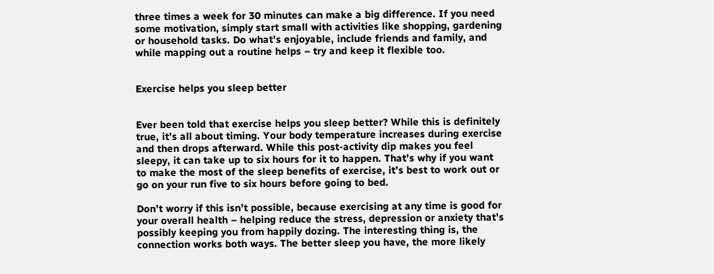three times a week for 30 minutes can make a big difference. If you need some motivation, simply start small with activities like shopping, gardening or household tasks. Do what’s enjoyable, include friends and family, and while mapping out a routine helps – try and keep it flexible too.


Exercise helps you sleep better


Ever been told that exercise helps you sleep better? While this is definitely true, it’s all about timing. Your body temperature increases during exercise and then drops afterward. While this post-activity dip makes you feel sleepy, it can take up to six hours for it to happen. That’s why if you want to make the most of the sleep benefits of exercise, it’s best to work out or go on your run five to six hours before going to bed.

Don’t worry if this isn’t possible, because exercising at any time is good for your overall health – helping reduce the stress, depression or anxiety that’s possibly keeping you from happily dozing. The interesting thing is, the connection works both ways. The better sleep you have, the more likely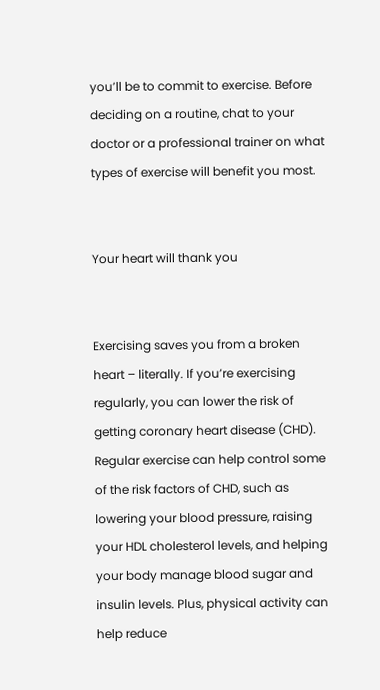you’ll be to commit to exercise. Before deciding on a routine, chat to your doctor or a professional trainer on what types of exercise will benefit you most.


Your heart will thank you


Exercising saves you from a broken heart – literally. If you’re exercising regularly, you can lower the risk of getting coronary heart disease (CHD). Regular exercise can help control some of the risk factors of CHD, such as lowering your blood pressure, raising your HDL cholesterol levels, and helping your body manage blood sugar and insulin levels. Plus, physical activity can help reduce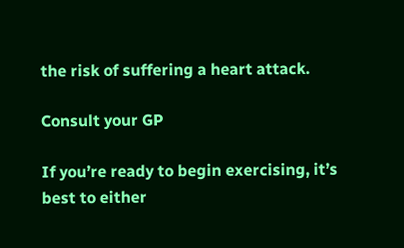the risk of suffering a heart attack.

Consult your GP

If you’re ready to begin exercising, it’s best to either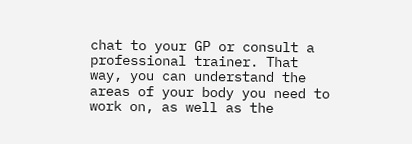chat to your GP or consult a professional trainer. That way, you can understand the areas of your body you need to work on, as well as the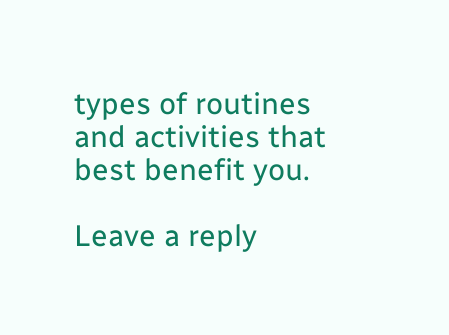types of routines and activities that best benefit you.

Leave a reply